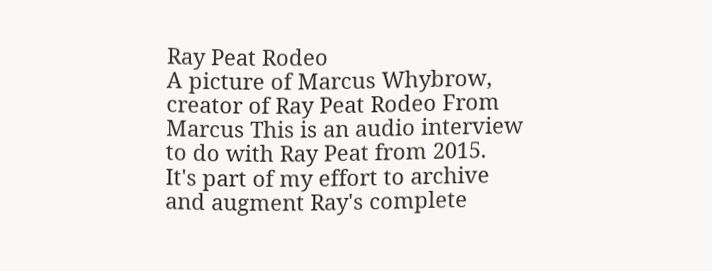Ray Peat Rodeo
A picture of Marcus Whybrow, creator of Ray Peat Rodeo From Marcus This is an audio interview to do with Ray Peat from 2015.
It's part of my effort to archive and augment Ray's complete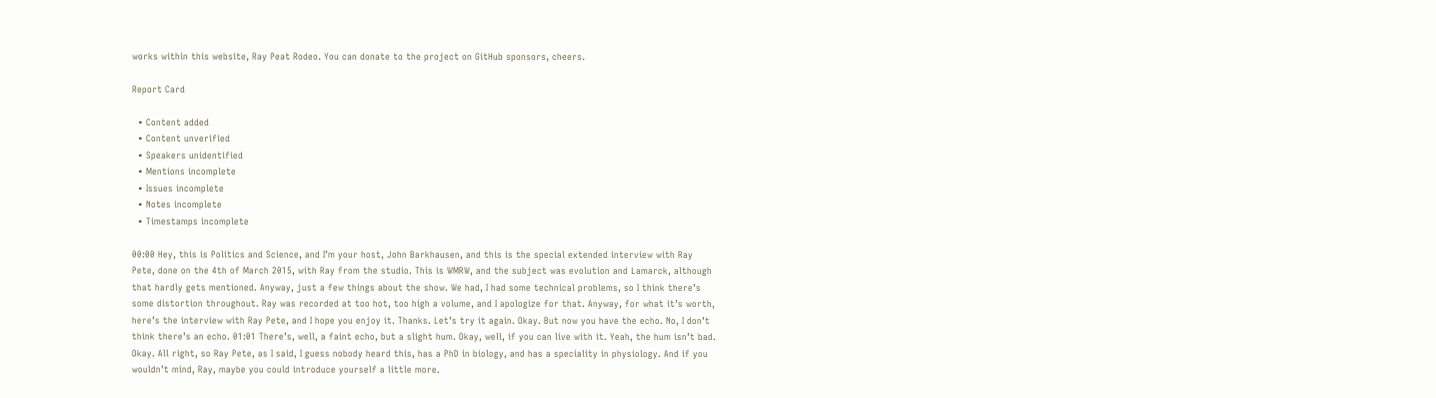works within this website, Ray Peat Rodeo. You can donate to the project on GitHub sponsors, cheers.

Report Card

  • Content added
  • Content unverified
  • Speakers unidentified
  • Mentions incomplete
  • Issues incomplete
  • Notes incomplete
  • Timestamps incomplete

00:00 Hey, this is Politics and Science, and I’m your host, John Barkhausen, and this is the special extended interview with Ray Pete, done on the 4th of March 2015, with Ray from the studio. This is WMRW, and the subject was evolution and Lamarck, although that hardly gets mentioned. Anyway, just a few things about the show. We had, I had some technical problems, so I think there’s some distortion throughout. Ray was recorded at too hot, too high a volume, and I apologize for that. Anyway, for what it’s worth, here’s the interview with Ray Pete, and I hope you enjoy it. Thanks. Let’s try it again. Okay. But now you have the echo. No, I don’t think there’s an echo. 01:01 There’s, well, a faint echo, but a slight hum. Okay, well, if you can live with it. Yeah, the hum isn’t bad. Okay. All right, so Ray Pete, as I said, I guess nobody heard this, has a PhD in biology, and has a speciality in physiology. And if you wouldn’t mind, Ray, maybe you could introduce yourself a little more.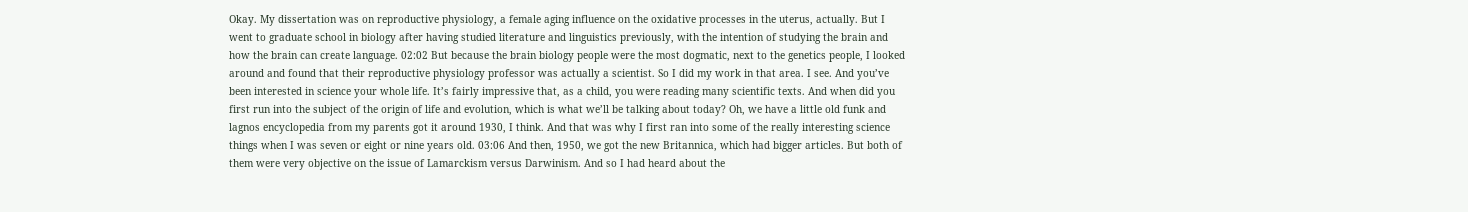Okay. My dissertation was on reproductive physiology, a female aging influence on the oxidative processes in the uterus, actually. But I went to graduate school in biology after having studied literature and linguistics previously, with the intention of studying the brain and how the brain can create language. 02:02 But because the brain biology people were the most dogmatic, next to the genetics people, I looked around and found that their reproductive physiology professor was actually a scientist. So I did my work in that area. I see. And you’ve been interested in science your whole life. It’s fairly impressive that, as a child, you were reading many scientific texts. And when did you first run into the subject of the origin of life and evolution, which is what we’ll be talking about today? Oh, we have a little old funk and lagnos encyclopedia from my parents got it around 1930, I think. And that was why I first ran into some of the really interesting science things when I was seven or eight or nine years old. 03:06 And then, 1950, we got the new Britannica, which had bigger articles. But both of them were very objective on the issue of Lamarckism versus Darwinism. And so I had heard about the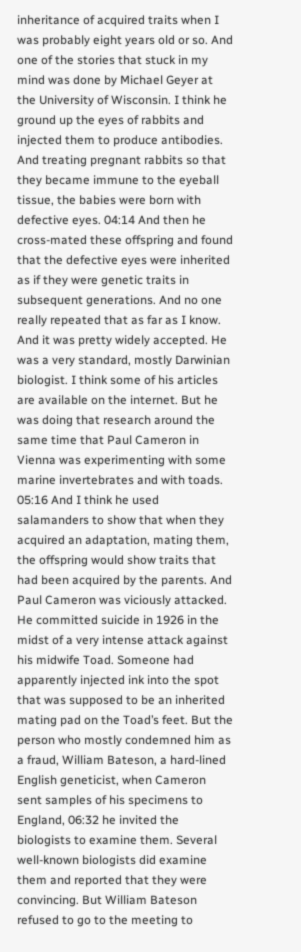inheritance of acquired traits when I was probably eight years old or so. And one of the stories that stuck in my mind was done by Michael Geyer at the University of Wisconsin. I think he ground up the eyes of rabbits and injected them to produce antibodies. And treating pregnant rabbits so that they became immune to the eyeball tissue, the babies were born with defective eyes. 04:14 And then he cross-mated these offspring and found that the defective eyes were inherited as if they were genetic traits in subsequent generations. And no one really repeated that as far as I know. And it was pretty widely accepted. He was a very standard, mostly Darwinian biologist. I think some of his articles are available on the internet. But he was doing that research around the same time that Paul Cameron in Vienna was experimenting with some marine invertebrates and with toads. 05:16 And I think he used salamanders to show that when they acquired an adaptation, mating them, the offspring would show traits that had been acquired by the parents. And Paul Cameron was viciously attacked. He committed suicide in 1926 in the midst of a very intense attack against his midwife Toad. Someone had apparently injected ink into the spot that was supposed to be an inherited mating pad on the Toad’s feet. But the person who mostly condemned him as a fraud, William Bateson, a hard-lined English geneticist, when Cameron sent samples of his specimens to England, 06:32 he invited the biologists to examine them. Several well-known biologists did examine them and reported that they were convincing. But William Bateson refused to go to the meeting to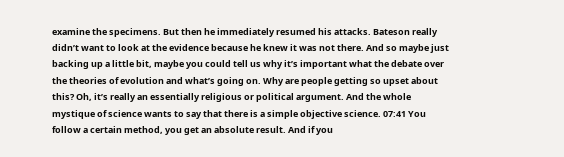examine the specimens. But then he immediately resumed his attacks. Bateson really didn’t want to look at the evidence because he knew it was not there. And so maybe just backing up a little bit, maybe you could tell us why it’s important what the debate over the theories of evolution and what’s going on. Why are people getting so upset about this? Oh, it’s really an essentially religious or political argument. And the whole mystique of science wants to say that there is a simple objective science. 07:41 You follow a certain method, you get an absolute result. And if you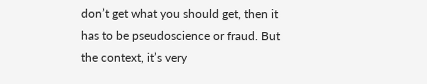don’t get what you should get, then it has to be pseudoscience or fraud. But the context, it’s very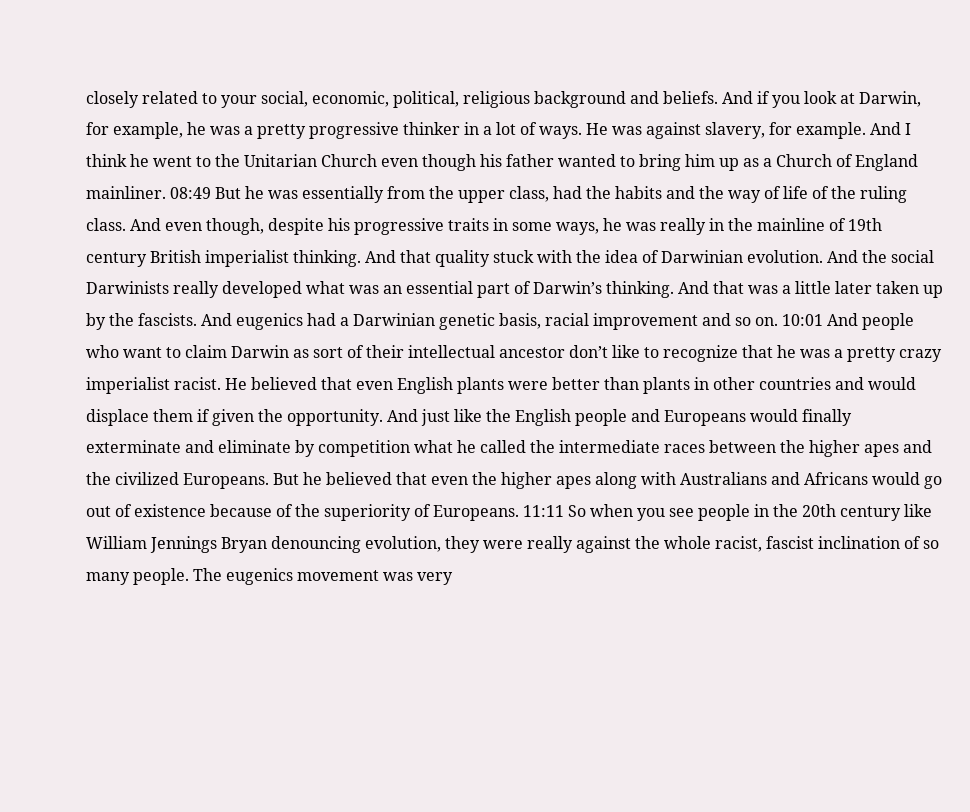closely related to your social, economic, political, religious background and beliefs. And if you look at Darwin, for example, he was a pretty progressive thinker in a lot of ways. He was against slavery, for example. And I think he went to the Unitarian Church even though his father wanted to bring him up as a Church of England mainliner. 08:49 But he was essentially from the upper class, had the habits and the way of life of the ruling class. And even though, despite his progressive traits in some ways, he was really in the mainline of 19th century British imperialist thinking. And that quality stuck with the idea of Darwinian evolution. And the social Darwinists really developed what was an essential part of Darwin’s thinking. And that was a little later taken up by the fascists. And eugenics had a Darwinian genetic basis, racial improvement and so on. 10:01 And people who want to claim Darwin as sort of their intellectual ancestor don’t like to recognize that he was a pretty crazy imperialist racist. He believed that even English plants were better than plants in other countries and would displace them if given the opportunity. And just like the English people and Europeans would finally exterminate and eliminate by competition what he called the intermediate races between the higher apes and the civilized Europeans. But he believed that even the higher apes along with Australians and Africans would go out of existence because of the superiority of Europeans. 11:11 So when you see people in the 20th century like William Jennings Bryan denouncing evolution, they were really against the whole racist, fascist inclination of so many people. The eugenics movement was very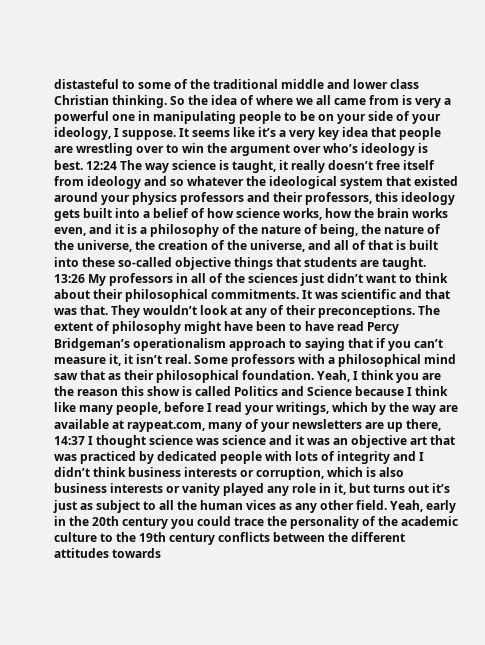distasteful to some of the traditional middle and lower class Christian thinking. So the idea of where we all came from is very a powerful one in manipulating people to be on your side of your ideology, I suppose. It seems like it’s a very key idea that people are wrestling over to win the argument over who’s ideology is best. 12:24 The way science is taught, it really doesn’t free itself from ideology and so whatever the ideological system that existed around your physics professors and their professors, this ideology gets built into a belief of how science works, how the brain works even, and it is a philosophy of the nature of being, the nature of the universe, the creation of the universe, and all of that is built into these so-called objective things that students are taught. 13:26 My professors in all of the sciences just didn’t want to think about their philosophical commitments. It was scientific and that was that. They wouldn’t look at any of their preconceptions. The extent of philosophy might have been to have read Percy Bridgeman’s operationalism approach to saying that if you can’t measure it, it isn’t real. Some professors with a philosophical mind saw that as their philosophical foundation. Yeah, I think you are the reason this show is called Politics and Science because I think like many people, before I read your writings, which by the way are available at raypeat.com, many of your newsletters are up there, 14:37 I thought science was science and it was an objective art that was practiced by dedicated people with lots of integrity and I didn’t think business interests or corruption, which is also business interests or vanity played any role in it, but turns out it’s just as subject to all the human vices as any other field. Yeah, early in the 20th century you could trace the personality of the academic culture to the 19th century conflicts between the different attitudes towards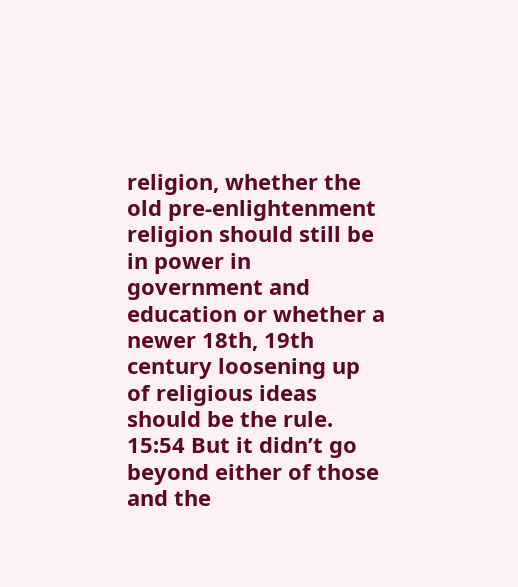religion, whether the old pre-enlightenment religion should still be in power in government and education or whether a newer 18th, 19th century loosening up of religious ideas should be the rule. 15:54 But it didn’t go beyond either of those and the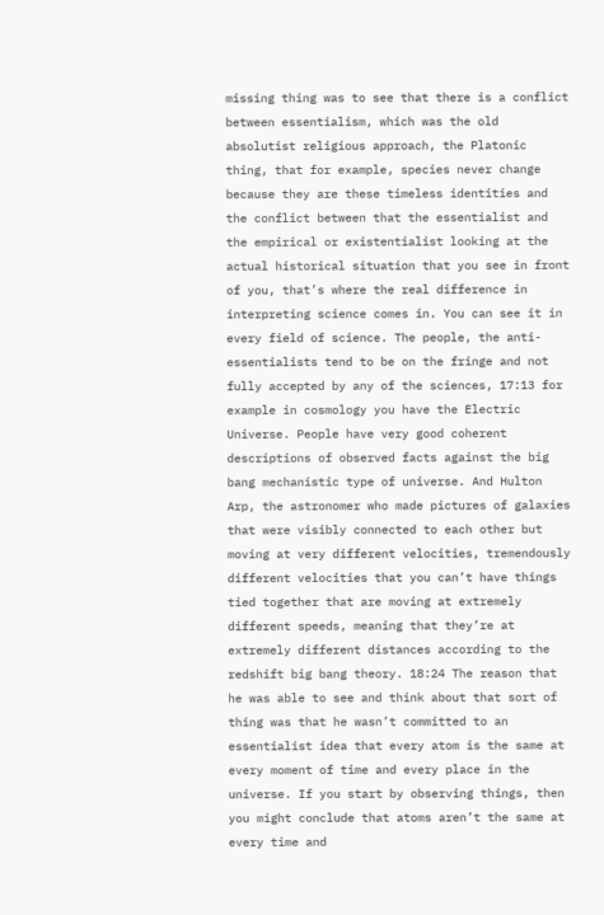missing thing was to see that there is a conflict between essentialism, which was the old absolutist religious approach, the Platonic thing, that for example, species never change because they are these timeless identities and the conflict between that the essentialist and the empirical or existentialist looking at the actual historical situation that you see in front of you, that’s where the real difference in interpreting science comes in. You can see it in every field of science. The people, the anti-essentialists tend to be on the fringe and not fully accepted by any of the sciences, 17:13 for example in cosmology you have the Electric Universe. People have very good coherent descriptions of observed facts against the big bang mechanistic type of universe. And Hulton Arp, the astronomer who made pictures of galaxies that were visibly connected to each other but moving at very different velocities, tremendously different velocities that you can’t have things tied together that are moving at extremely different speeds, meaning that they’re at extremely different distances according to the redshift big bang theory. 18:24 The reason that he was able to see and think about that sort of thing was that he wasn’t committed to an essentialist idea that every atom is the same at every moment of time and every place in the universe. If you start by observing things, then you might conclude that atoms aren’t the same at every time and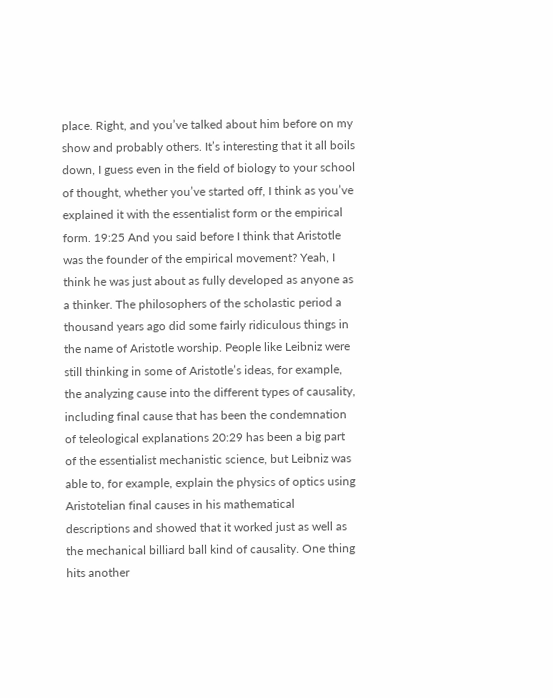place. Right, and you’ve talked about him before on my show and probably others. It’s interesting that it all boils down, I guess even in the field of biology to your school of thought, whether you’ve started off, I think as you’ve explained it with the essentialist form or the empirical form. 19:25 And you said before I think that Aristotle was the founder of the empirical movement? Yeah, I think he was just about as fully developed as anyone as a thinker. The philosophers of the scholastic period a thousand years ago did some fairly ridiculous things in the name of Aristotle worship. People like Leibniz were still thinking in some of Aristotle’s ideas, for example, the analyzing cause into the different types of causality, including final cause that has been the condemnation of teleological explanations 20:29 has been a big part of the essentialist mechanistic science, but Leibniz was able to, for example, explain the physics of optics using Aristotelian final causes in his mathematical descriptions and showed that it worked just as well as the mechanical billiard ball kind of causality. One thing hits another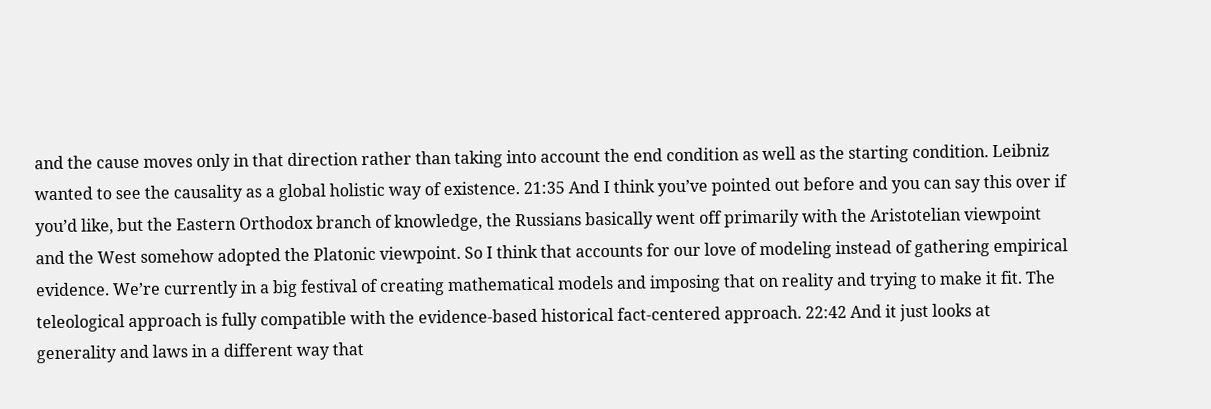and the cause moves only in that direction rather than taking into account the end condition as well as the starting condition. Leibniz wanted to see the causality as a global holistic way of existence. 21:35 And I think you’ve pointed out before and you can say this over if you’d like, but the Eastern Orthodox branch of knowledge, the Russians basically went off primarily with the Aristotelian viewpoint and the West somehow adopted the Platonic viewpoint. So I think that accounts for our love of modeling instead of gathering empirical evidence. We’re currently in a big festival of creating mathematical models and imposing that on reality and trying to make it fit. The teleological approach is fully compatible with the evidence-based historical fact-centered approach. 22:42 And it just looks at generality and laws in a different way that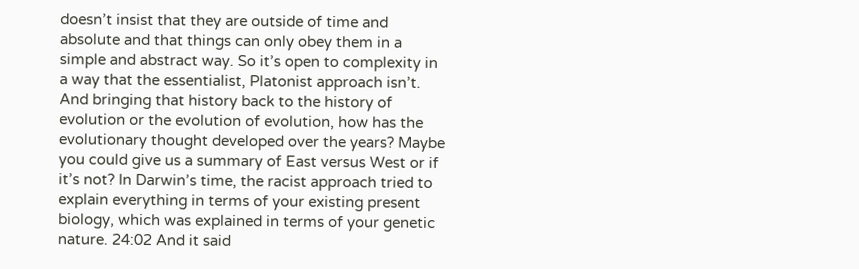doesn’t insist that they are outside of time and absolute and that things can only obey them in a simple and abstract way. So it’s open to complexity in a way that the essentialist, Platonist approach isn’t. And bringing that history back to the history of evolution or the evolution of evolution, how has the evolutionary thought developed over the years? Maybe you could give us a summary of East versus West or if it’s not? In Darwin’s time, the racist approach tried to explain everything in terms of your existing present biology, which was explained in terms of your genetic nature. 24:02 And it said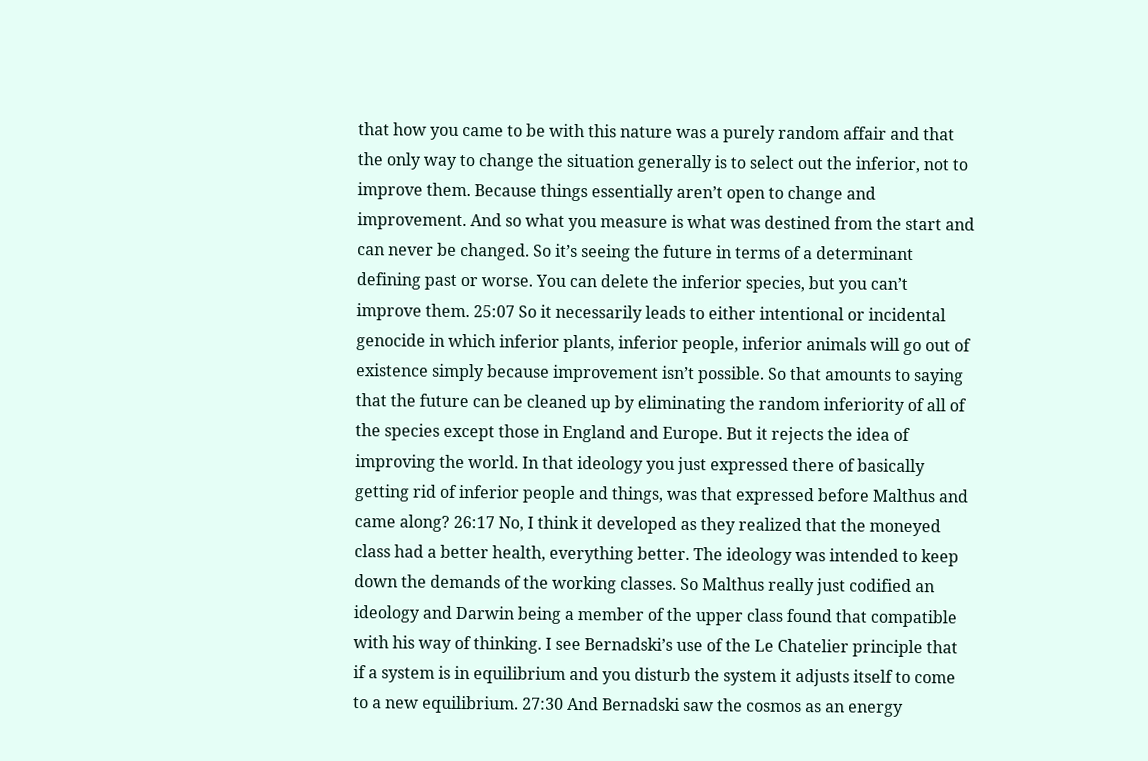that how you came to be with this nature was a purely random affair and that the only way to change the situation generally is to select out the inferior, not to improve them. Because things essentially aren’t open to change and improvement. And so what you measure is what was destined from the start and can never be changed. So it’s seeing the future in terms of a determinant defining past or worse. You can delete the inferior species, but you can’t improve them. 25:07 So it necessarily leads to either intentional or incidental genocide in which inferior plants, inferior people, inferior animals will go out of existence simply because improvement isn’t possible. So that amounts to saying that the future can be cleaned up by eliminating the random inferiority of all of the species except those in England and Europe. But it rejects the idea of improving the world. In that ideology you just expressed there of basically getting rid of inferior people and things, was that expressed before Malthus and came along? 26:17 No, I think it developed as they realized that the moneyed class had a better health, everything better. The ideology was intended to keep down the demands of the working classes. So Malthus really just codified an ideology and Darwin being a member of the upper class found that compatible with his way of thinking. I see Bernadski’s use of the Le Chatelier principle that if a system is in equilibrium and you disturb the system it adjusts itself to come to a new equilibrium. 27:30 And Bernadski saw the cosmos as an energy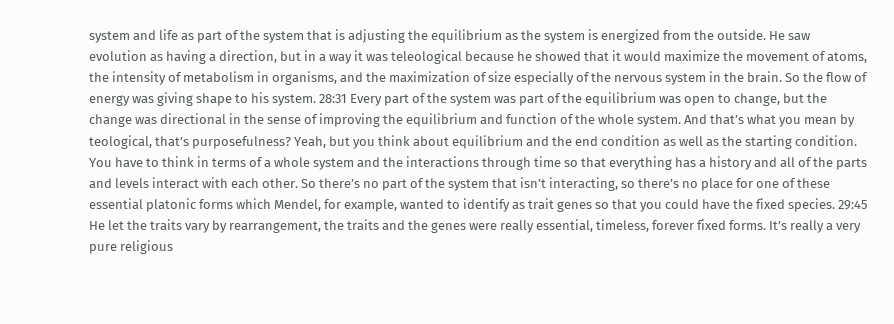system and life as part of the system that is adjusting the equilibrium as the system is energized from the outside. He saw evolution as having a direction, but in a way it was teleological because he showed that it would maximize the movement of atoms, the intensity of metabolism in organisms, and the maximization of size especially of the nervous system in the brain. So the flow of energy was giving shape to his system. 28:31 Every part of the system was part of the equilibrium was open to change, but the change was directional in the sense of improving the equilibrium and function of the whole system. And that’s what you mean by teological, that’s purposefulness? Yeah, but you think about equilibrium and the end condition as well as the starting condition. You have to think in terms of a whole system and the interactions through time so that everything has a history and all of the parts and levels interact with each other. So there’s no part of the system that isn’t interacting, so there’s no place for one of these essential platonic forms which Mendel, for example, wanted to identify as trait genes so that you could have the fixed species. 29:45 He let the traits vary by rearrangement, the traits and the genes were really essential, timeless, forever fixed forms. It’s really a very pure religious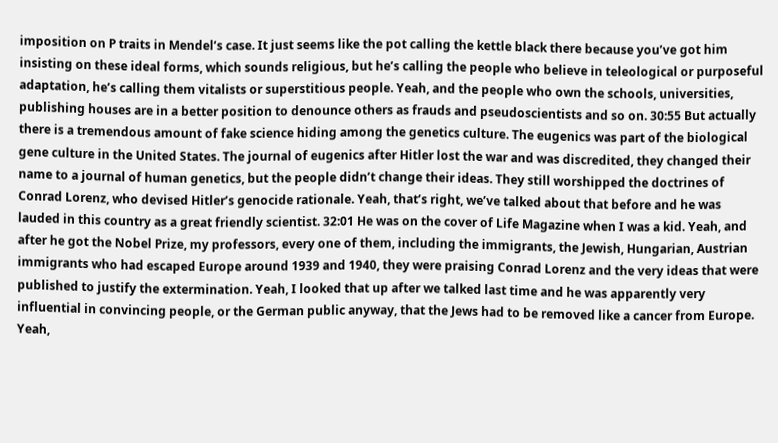imposition on P traits in Mendel’s case. It just seems like the pot calling the kettle black there because you’ve got him insisting on these ideal forms, which sounds religious, but he’s calling the people who believe in teleological or purposeful adaptation, he’s calling them vitalists or superstitious people. Yeah, and the people who own the schools, universities, publishing houses are in a better position to denounce others as frauds and pseudoscientists and so on. 30:55 But actually there is a tremendous amount of fake science hiding among the genetics culture. The eugenics was part of the biological gene culture in the United States. The journal of eugenics after Hitler lost the war and was discredited, they changed their name to a journal of human genetics, but the people didn’t change their ideas. They still worshipped the doctrines of Conrad Lorenz, who devised Hitler’s genocide rationale. Yeah, that’s right, we’ve talked about that before and he was lauded in this country as a great friendly scientist. 32:01 He was on the cover of Life Magazine when I was a kid. Yeah, and after he got the Nobel Prize, my professors, every one of them, including the immigrants, the Jewish, Hungarian, Austrian immigrants who had escaped Europe around 1939 and 1940, they were praising Conrad Lorenz and the very ideas that were published to justify the extermination. Yeah, I looked that up after we talked last time and he was apparently very influential in convincing people, or the German public anyway, that the Jews had to be removed like a cancer from Europe. Yeah,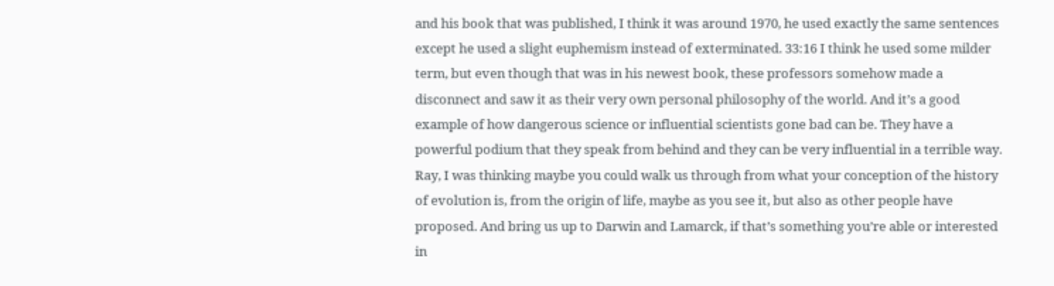and his book that was published, I think it was around 1970, he used exactly the same sentences except he used a slight euphemism instead of exterminated. 33:16 I think he used some milder term, but even though that was in his newest book, these professors somehow made a disconnect and saw it as their very own personal philosophy of the world. And it’s a good example of how dangerous science or influential scientists gone bad can be. They have a powerful podium that they speak from behind and they can be very influential in a terrible way. Ray, I was thinking maybe you could walk us through from what your conception of the history of evolution is, from the origin of life, maybe as you see it, but also as other people have proposed. And bring us up to Darwin and Lamarck, if that’s something you’re able or interested in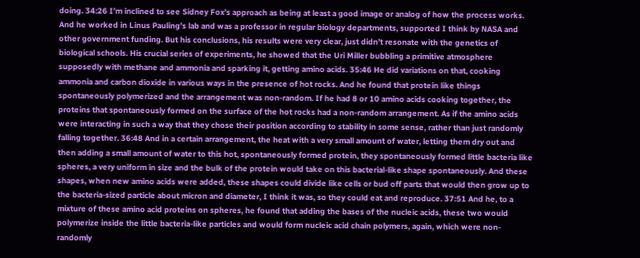doing. 34:26 I’m inclined to see Sidney Fox’s approach as being at least a good image or analog of how the process works. And he worked in Linus Pauling’s lab and was a professor in regular biology departments, supported I think by NASA and other government funding. But his conclusions, his results were very clear, just didn’t resonate with the genetics of biological schools. His crucial series of experiments, he showed that the Uri Miller bubbling a primitive atmosphere supposedly with methane and ammonia and sparking it, getting amino acids. 35:46 He did variations on that, cooking ammonia and carbon dioxide in various ways in the presence of hot rocks. And he found that protein like things spontaneously polymerized and the arrangement was non-random. If he had 8 or 10 amino acids cooking together, the proteins that spontaneously formed on the surface of the hot rocks had a non-random arrangement. As if the amino acids were interacting in such a way that they chose their position according to stability in some sense, rather than just randomly falling together. 36:48 And in a certain arrangement, the heat with a very small amount of water, letting them dry out and then adding a small amount of water to this hot, spontaneously formed protein, they spontaneously formed little bacteria like spheres, a very uniform in size and the bulk of the protein would take on this bacterial-like shape spontaneously. And these shapes, when new amino acids were added, these shapes could divide like cells or bud off parts that would then grow up to the bacteria-sized particle about micron and diameter, I think it was, so they could eat and reproduce. 37:51 And he, to a mixture of these amino acid proteins on spheres, he found that adding the bases of the nucleic acids, these two would polymerize inside the little bacteria-like particles and would form nucleic acid chain polymers, again, which were non-randomly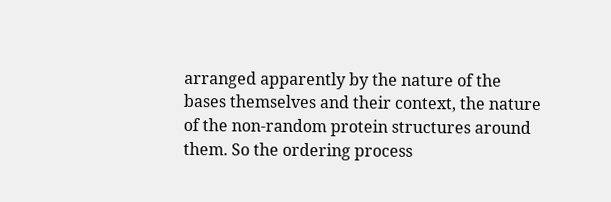arranged apparently by the nature of the bases themselves and their context, the nature of the non-random protein structures around them. So the ordering process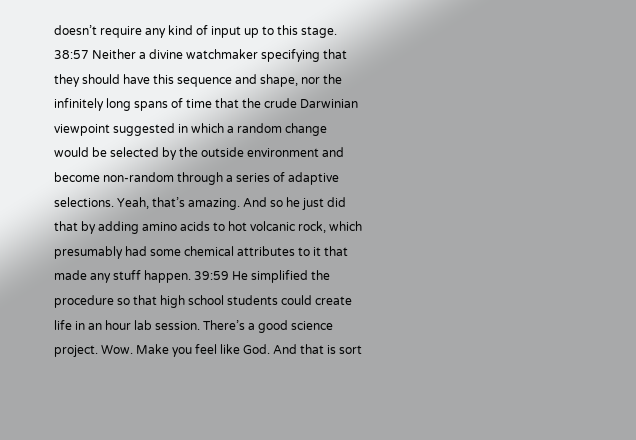doesn’t require any kind of input up to this stage. 38:57 Neither a divine watchmaker specifying that they should have this sequence and shape, nor the infinitely long spans of time that the crude Darwinian viewpoint suggested in which a random change would be selected by the outside environment and become non-random through a series of adaptive selections. Yeah, that’s amazing. And so he just did that by adding amino acids to hot volcanic rock, which presumably had some chemical attributes to it that made any stuff happen. 39:59 He simplified the procedure so that high school students could create life in an hour lab session. There’s a good science project. Wow. Make you feel like God. And that is sort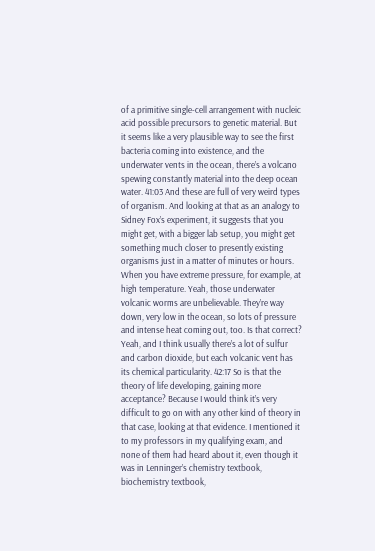of a primitive single-cell arrangement with nucleic acid possible precursors to genetic material. But it seems like a very plausible way to see the first bacteria coming into existence, and the underwater vents in the ocean, there’s a volcano spewing constantly material into the deep ocean water. 41:03 And these are full of very weird types of organism. And looking at that as an analogy to Sidney Fox’s experiment, it suggests that you might get, with a bigger lab setup, you might get something much closer to presently existing organisms just in a matter of minutes or hours. When you have extreme pressure, for example, at high temperature. Yeah, those underwater volcanic worms are unbelievable. They’re way down, very low in the ocean, so lots of pressure and intense heat coming out, too. Is that correct? Yeah, and I think usually there’s a lot of sulfur and carbon dioxide, but each volcanic vent has its chemical particularity. 42:17 So is that the theory of life developing, gaining more acceptance? Because I would think it’s very difficult to go on with any other kind of theory in that case, looking at that evidence. I mentioned it to my professors in my qualifying exam, and none of them had heard about it, even though it was in Lenninger’s chemistry textbook, biochemistry textbook,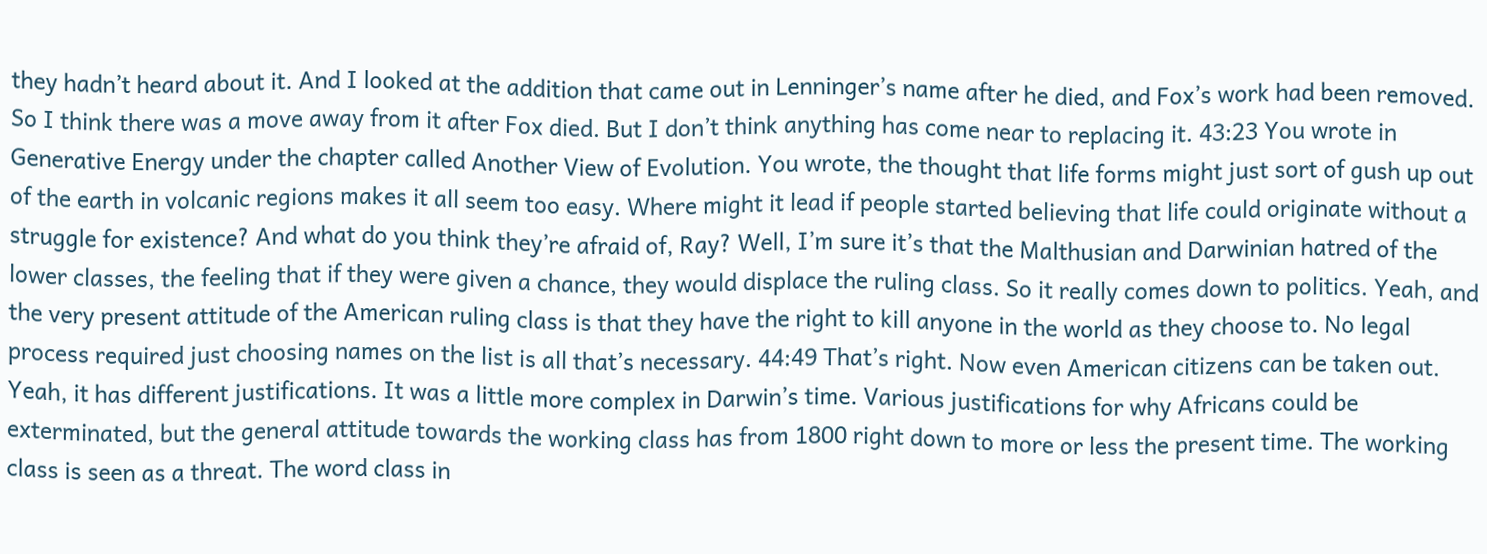they hadn’t heard about it. And I looked at the addition that came out in Lenninger’s name after he died, and Fox’s work had been removed. So I think there was a move away from it after Fox died. But I don’t think anything has come near to replacing it. 43:23 You wrote in Generative Energy under the chapter called Another View of Evolution. You wrote, the thought that life forms might just sort of gush up out of the earth in volcanic regions makes it all seem too easy. Where might it lead if people started believing that life could originate without a struggle for existence? And what do you think they’re afraid of, Ray? Well, I’m sure it’s that the Malthusian and Darwinian hatred of the lower classes, the feeling that if they were given a chance, they would displace the ruling class. So it really comes down to politics. Yeah, and the very present attitude of the American ruling class is that they have the right to kill anyone in the world as they choose to. No legal process required just choosing names on the list is all that’s necessary. 44:49 That’s right. Now even American citizens can be taken out. Yeah, it has different justifications. It was a little more complex in Darwin’s time. Various justifications for why Africans could be exterminated, but the general attitude towards the working class has from 1800 right down to more or less the present time. The working class is seen as a threat. The word class in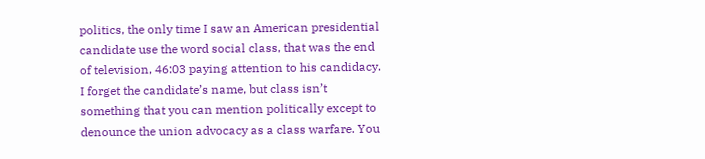politics, the only time I saw an American presidential candidate use the word social class, that was the end of television, 46:03 paying attention to his candidacy. I forget the candidate’s name, but class isn’t something that you can mention politically except to denounce the union advocacy as a class warfare. You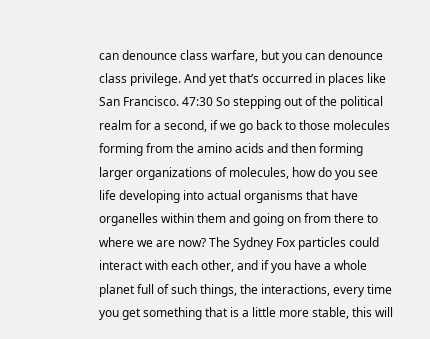can denounce class warfare, but you can denounce class privilege. And yet that’s occurred in places like San Francisco. 47:30 So stepping out of the political realm for a second, if we go back to those molecules forming from the amino acids and then forming larger organizations of molecules, how do you see life developing into actual organisms that have organelles within them and going on from there to where we are now? The Sydney Fox particles could interact with each other, and if you have a whole planet full of such things, the interactions, every time you get something that is a little more stable, this will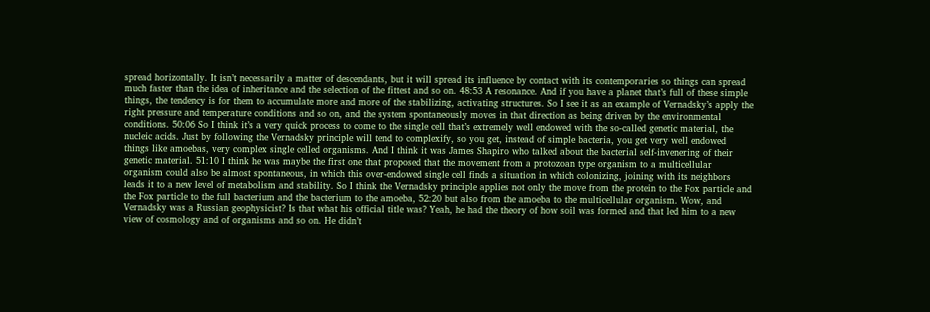spread horizontally. It isn’t necessarily a matter of descendants, but it will spread its influence by contact with its contemporaries so things can spread much faster than the idea of inheritance and the selection of the fittest and so on. 48:53 A resonance. And if you have a planet that’s full of these simple things, the tendency is for them to accumulate more and more of the stabilizing, activating structures. So I see it as an example of Vernadsky’s apply the right pressure and temperature conditions and so on, and the system spontaneously moves in that direction as being driven by the environmental conditions. 50:06 So I think it’s a very quick process to come to the single cell that’s extremely well endowed with the so-called genetic material, the nucleic acids. Just by following the Vernadsky principle will tend to complexify, so you get, instead of simple bacteria, you get very well endowed things like amoebas, very complex single celled organisms. And I think it was James Shapiro who talked about the bacterial self-invenering of their genetic material. 51:10 I think he was maybe the first one that proposed that the movement from a protozoan type organism to a multicellular organism could also be almost spontaneous, in which this over-endowed single cell finds a situation in which colonizing, joining with its neighbors leads it to a new level of metabolism and stability. So I think the Vernadsky principle applies not only the move from the protein to the Fox particle and the Fox particle to the full bacterium and the bacterium to the amoeba, 52:20 but also from the amoeba to the multicellular organism. Wow, and Vernadsky was a Russian geophysicist? Is that what his official title was? Yeah, he had the theory of how soil was formed and that led him to a new view of cosmology and of organisms and so on. He didn’t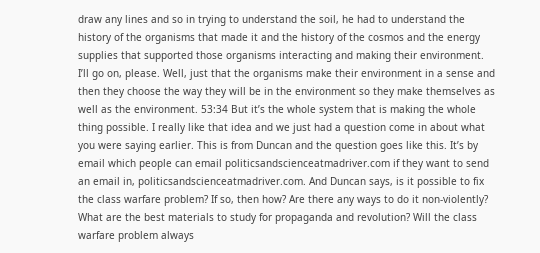draw any lines and so in trying to understand the soil, he had to understand the history of the organisms that made it and the history of the cosmos and the energy supplies that supported those organisms interacting and making their environment. I’ll go on, please. Well, just that the organisms make their environment in a sense and then they choose the way they will be in the environment so they make themselves as well as the environment. 53:34 But it’s the whole system that is making the whole thing possible. I really like that idea and we just had a question come in about what you were saying earlier. This is from Duncan and the question goes like this. It’s by email which people can email politicsandscienceatmadriver.com if they want to send an email in, politicsandscienceatmadriver.com. And Duncan says, is it possible to fix the class warfare problem? If so, then how? Are there any ways to do it non-violently? What are the best materials to study for propaganda and revolution? Will the class warfare problem always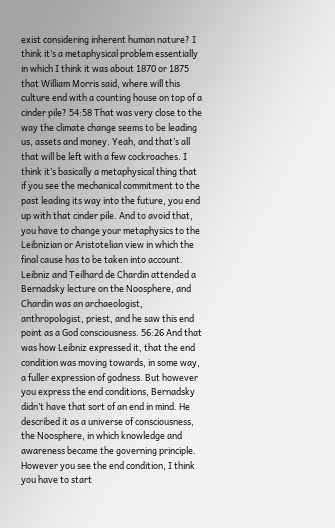exist considering inherent human nature? I think it’s a metaphysical problem essentially in which I think it was about 1870 or 1875 that William Morris said, where will this culture end with a counting house on top of a cinder pile? 54:58 That was very close to the way the climate change seems to be leading us, assets and money. Yeah, and that’s all that will be left with a few cockroaches. I think it’s basically a metaphysical thing that if you see the mechanical commitment to the past leading its way into the future, you end up with that cinder pile. And to avoid that, you have to change your metaphysics to the Leibnizian or Aristotelian view in which the final cause has to be taken into account. Leibniz and Teilhard de Chardin attended a Bernadsky lecture on the Noosphere, and Chardin was an archaeologist, anthropologist, priest, and he saw this end point as a God consciousness. 56:26 And that was how Leibniz expressed it, that the end condition was moving towards, in some way, a fuller expression of godness. But however you express the end conditions, Bernadsky didn’t have that sort of an end in mind. He described it as a universe of consciousness, the Noosphere, in which knowledge and awareness became the governing principle. However you see the end condition, I think you have to start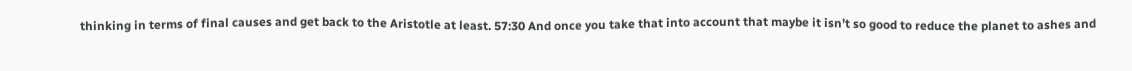thinking in terms of final causes and get back to the Aristotle at least. 57:30 And once you take that into account that maybe it isn’t so good to reduce the planet to ashes and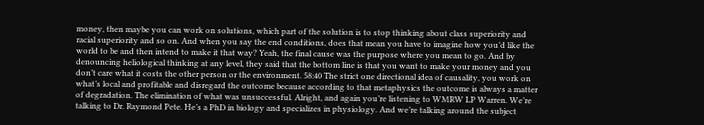money, then maybe you can work on solutions, which part of the solution is to stop thinking about class superiority and racial superiority and so on. And when you say the end conditions, does that mean you have to imagine how you’d like the world to be and then intend to make it that way? Yeah, the final cause was the purpose where you mean to go. And by denouncing heliological thinking at any level, they said that the bottom line is that you want to make your money and you don’t care what it costs the other person or the environment. 58:40 The strict one directional idea of causality, you work on what’s local and profitable and disregard the outcome because according to that metaphysics the outcome is always a matter of degradation. The elimination of what was unsuccessful. Alright, and again you’re listening to WMRW LP Warren. We’re talking to Dr. Raymond Pete. He’s a PhD in biology and specializes in physiology. And we’re talking around the subject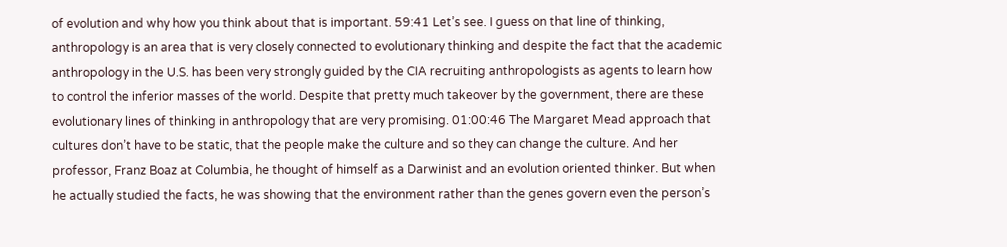of evolution and why how you think about that is important. 59:41 Let’s see. I guess on that line of thinking, anthropology is an area that is very closely connected to evolutionary thinking and despite the fact that the academic anthropology in the U.S. has been very strongly guided by the CIA recruiting anthropologists as agents to learn how to control the inferior masses of the world. Despite that pretty much takeover by the government, there are these evolutionary lines of thinking in anthropology that are very promising. 01:00:46 The Margaret Mead approach that cultures don’t have to be static, that the people make the culture and so they can change the culture. And her professor, Franz Boaz at Columbia, he thought of himself as a Darwinist and an evolution oriented thinker. But when he actually studied the facts, he was showing that the environment rather than the genes govern even the person’s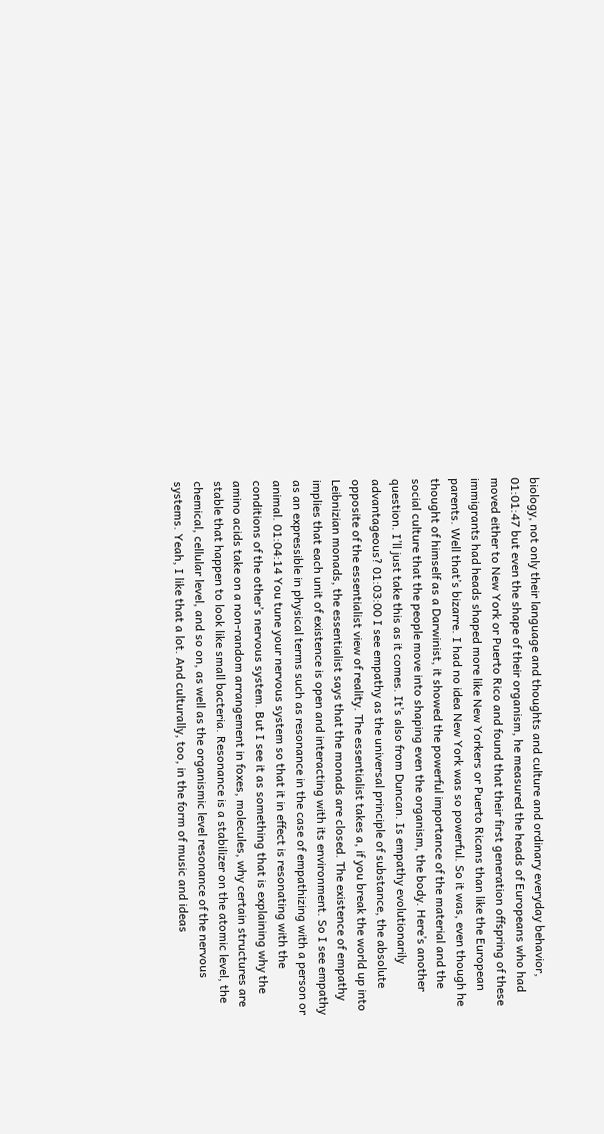biology, not only their language and thoughts and culture and ordinary everyday behavior, 01:01:47 but even the shape of their organism, he measured the heads of Europeans who had moved either to New York or Puerto Rico and found that their first generation offspring of these immigrants had heads shaped more like New Yorkers or Puerto Ricans than like the European parents. Well that’s bizarre. I had no idea New York was so powerful. So it was, even though he thought of himself as a Darwinist, it showed the powerful importance of the material and the social culture that the people move into shaping even the organism, the body. Here’s another question. I’ll just take this as it comes. It’s also from Duncan. Is empathy evolutionarily advantageous? 01:03:00 I see empathy as the universal principle of substance, the absolute opposite of the essentialist view of reality. The essentialist takes a, if you break the world up into Leibnizian monads, the essentialist says that the monads are closed. The existence of empathy implies that each unit of existence is open and interacting with its environment. So I see empathy as an expressible in physical terms such as resonance in the case of empathizing with a person or animal. 01:04:14 You tune your nervous system so that it in effect is resonating with the conditions of the other’s nervous system. But I see it as something that is explaining why the amino acids take on a non-random arrangement in foxes, molecules, why certain structures are stable that happen to look like small bacteria. Resonance is a stabilizer on the atomic level, the chemical, cellular level, and so on, as well as the organismic level resonance of the nervous systems. Yeah, I like that a lot. And culturally, too, in the form of music and ideas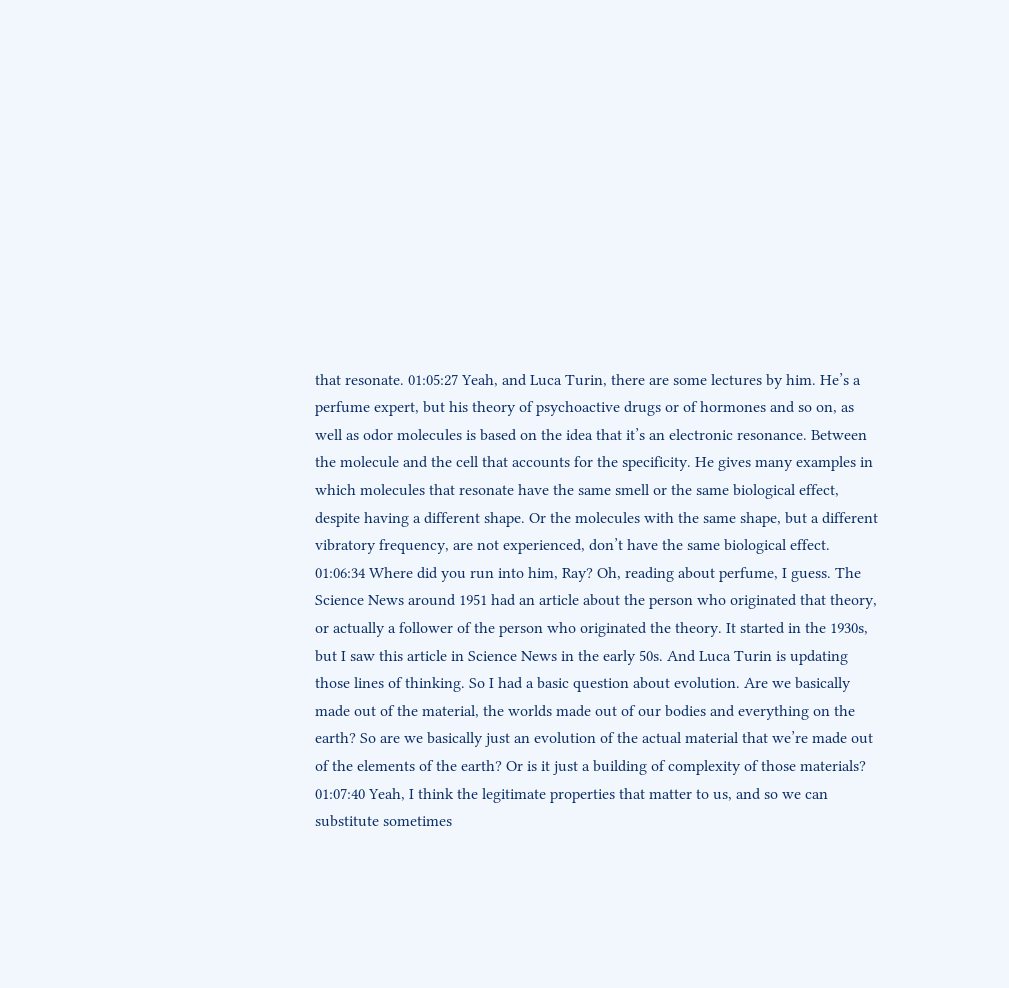that resonate. 01:05:27 Yeah, and Luca Turin, there are some lectures by him. He’s a perfume expert, but his theory of psychoactive drugs or of hormones and so on, as well as odor molecules is based on the idea that it’s an electronic resonance. Between the molecule and the cell that accounts for the specificity. He gives many examples in which molecules that resonate have the same smell or the same biological effect, despite having a different shape. Or the molecules with the same shape, but a different vibratory frequency, are not experienced, don’t have the same biological effect. 01:06:34 Where did you run into him, Ray? Oh, reading about perfume, I guess. The Science News around 1951 had an article about the person who originated that theory, or actually a follower of the person who originated the theory. It started in the 1930s, but I saw this article in Science News in the early 50s. And Luca Turin is updating those lines of thinking. So I had a basic question about evolution. Are we basically made out of the material, the worlds made out of our bodies and everything on the earth? So are we basically just an evolution of the actual material that we’re made out of the elements of the earth? Or is it just a building of complexity of those materials? 01:07:40 Yeah, I think the legitimate properties that matter to us, and so we can substitute sometimes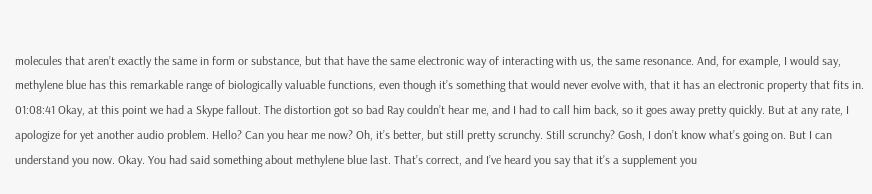molecules that aren’t exactly the same in form or substance, but that have the same electronic way of interacting with us, the same resonance. And, for example, I would say, methylene blue has this remarkable range of biologically valuable functions, even though it’s something that would never evolve with, that it has an electronic property that fits in. 01:08:41 Okay, at this point we had a Skype fallout. The distortion got so bad Ray couldn’t hear me, and I had to call him back, so it goes away pretty quickly. But at any rate, I apologize for yet another audio problem. Hello? Can you hear me now? Oh, it’s better, but still pretty scrunchy. Still scrunchy? Gosh, I don’t know what’s going on. But I can understand you now. Okay. You had said something about methylene blue last. That’s correct, and I’ve heard you say that it’s a supplement you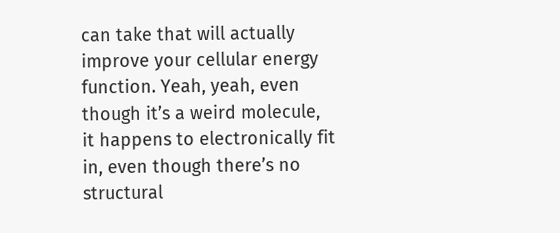can take that will actually improve your cellular energy function. Yeah, yeah, even though it’s a weird molecule, it happens to electronically fit in, even though there’s no structural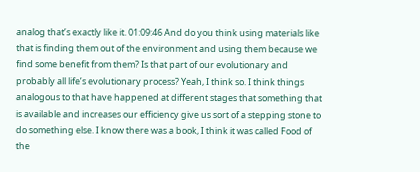analog that’s exactly like it. 01:09:46 And do you think using materials like that is finding them out of the environment and using them because we find some benefit from them? Is that part of our evolutionary and probably all life’s evolutionary process? Yeah, I think so. I think things analogous to that have happened at different stages that something that is available and increases our efficiency give us sort of a stepping stone to do something else. I know there was a book, I think it was called Food of the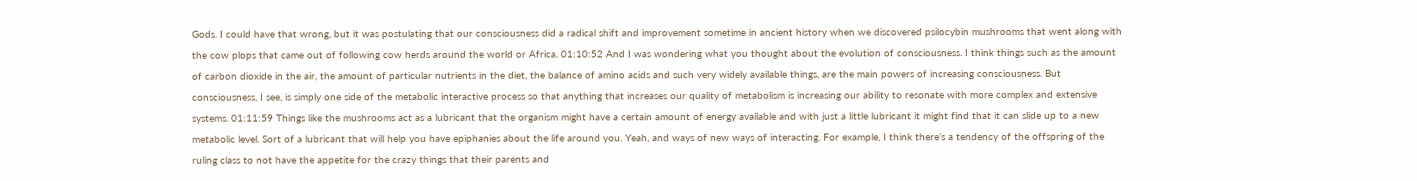Gods. I could have that wrong, but it was postulating that our consciousness did a radical shift and improvement sometime in ancient history when we discovered psilocybin mushrooms that went along with the cow plops that came out of following cow herds around the world or Africa. 01:10:52 And I was wondering what you thought about the evolution of consciousness. I think things such as the amount of carbon dioxide in the air, the amount of particular nutrients in the diet, the balance of amino acids and such very widely available things, are the main powers of increasing consciousness. But consciousness, I see, is simply one side of the metabolic interactive process so that anything that increases our quality of metabolism is increasing our ability to resonate with more complex and extensive systems. 01:11:59 Things like the mushrooms act as a lubricant that the organism might have a certain amount of energy available and with just a little lubricant it might find that it can slide up to a new metabolic level. Sort of a lubricant that will help you have epiphanies about the life around you. Yeah, and ways of new ways of interacting. For example, I think there’s a tendency of the offspring of the ruling class to not have the appetite for the crazy things that their parents and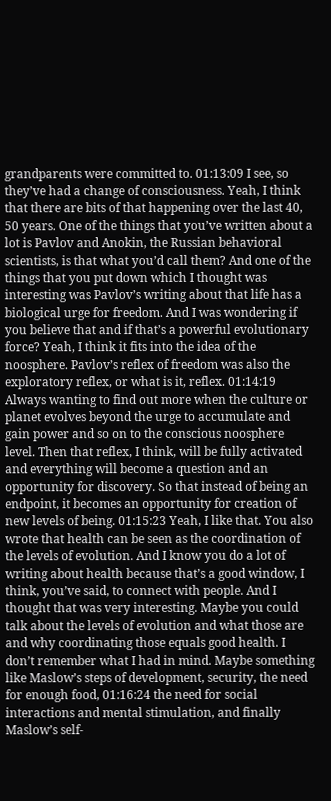grandparents were committed to. 01:13:09 I see, so they’ve had a change of consciousness. Yeah, I think that there are bits of that happening over the last 40, 50 years. One of the things that you’ve written about a lot is Pavlov and Anokin, the Russian behavioral scientists, is that what you’d call them? And one of the things that you put down which I thought was interesting was Pavlov’s writing about that life has a biological urge for freedom. And I was wondering if you believe that and if that’s a powerful evolutionary force? Yeah, I think it fits into the idea of the noosphere. Pavlov’s reflex of freedom was also the exploratory reflex, or what is it, reflex. 01:14:19 Always wanting to find out more when the culture or planet evolves beyond the urge to accumulate and gain power and so on to the conscious noosphere level. Then that reflex, I think, will be fully activated and everything will become a question and an opportunity for discovery. So that instead of being an endpoint, it becomes an opportunity for creation of new levels of being. 01:15:23 Yeah, I like that. You also wrote that health can be seen as the coordination of the levels of evolution. And I know you do a lot of writing about health because that’s a good window, I think, you’ve said, to connect with people. And I thought that was very interesting. Maybe you could talk about the levels of evolution and what those are and why coordinating those equals good health. I don’t remember what I had in mind. Maybe something like Maslow’s steps of development, security, the need for enough food, 01:16:24 the need for social interactions and mental stimulation, and finally Maslow’s self-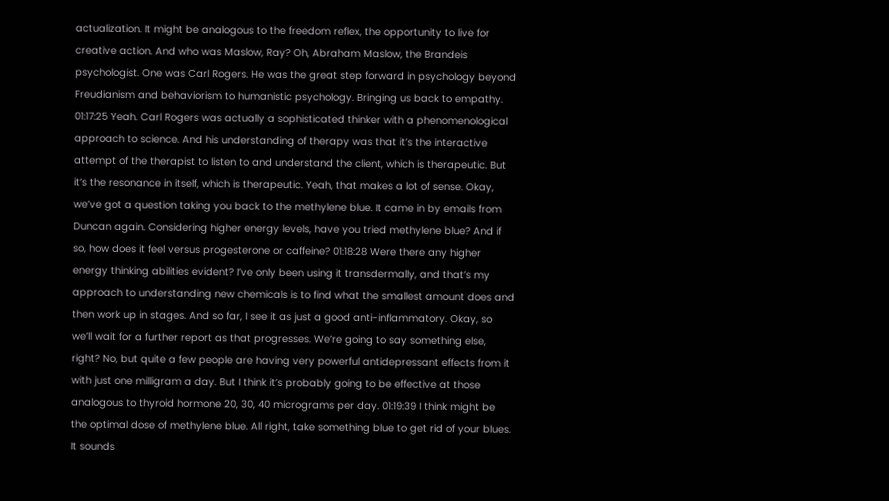actualization. It might be analogous to the freedom reflex, the opportunity to live for creative action. And who was Maslow, Ray? Oh, Abraham Maslow, the Brandeis psychologist. One was Carl Rogers. He was the great step forward in psychology beyond Freudianism and behaviorism to humanistic psychology. Bringing us back to empathy. 01:17:25 Yeah. Carl Rogers was actually a sophisticated thinker with a phenomenological approach to science. And his understanding of therapy was that it’s the interactive attempt of the therapist to listen to and understand the client, which is therapeutic. But it’s the resonance in itself, which is therapeutic. Yeah, that makes a lot of sense. Okay, we’ve got a question taking you back to the methylene blue. It came in by emails from Duncan again. Considering higher energy levels, have you tried methylene blue? And if so, how does it feel versus progesterone or caffeine? 01:18:28 Were there any higher energy thinking abilities evident? I’ve only been using it transdermally, and that’s my approach to understanding new chemicals is to find what the smallest amount does and then work up in stages. And so far, I see it as just a good anti-inflammatory. Okay, so we’ll wait for a further report as that progresses. We’re going to say something else, right? No, but quite a few people are having very powerful antidepressant effects from it with just one milligram a day. But I think it’s probably going to be effective at those analogous to thyroid hormone 20, 30, 40 micrograms per day. 01:19:39 I think might be the optimal dose of methylene blue. All right, take something blue to get rid of your blues. It sounds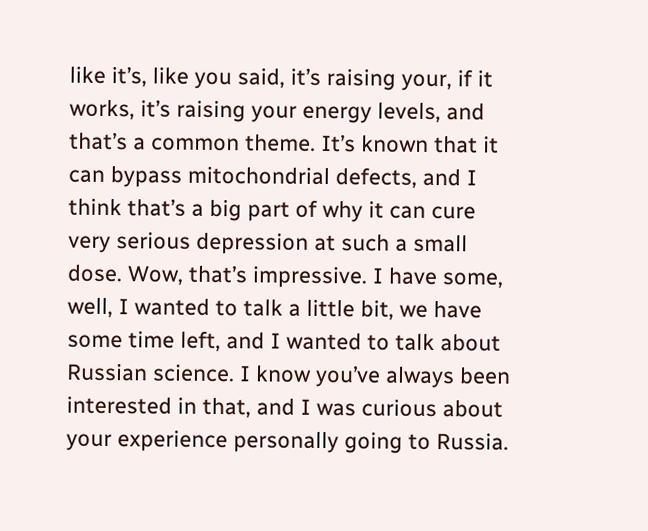like it’s, like you said, it’s raising your, if it works, it’s raising your energy levels, and that’s a common theme. It’s known that it can bypass mitochondrial defects, and I think that’s a big part of why it can cure very serious depression at such a small dose. Wow, that’s impressive. I have some, well, I wanted to talk a little bit, we have some time left, and I wanted to talk about Russian science. I know you’ve always been interested in that, and I was curious about your experience personally going to Russia.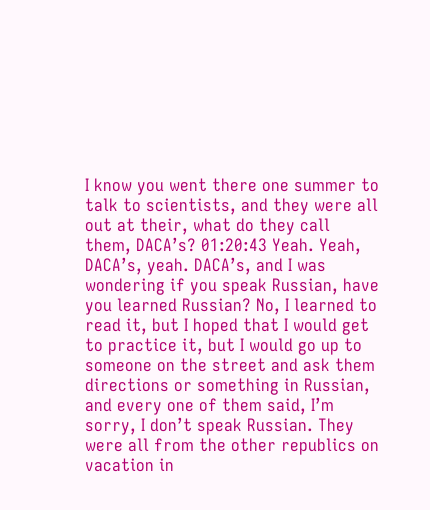I know you went there one summer to talk to scientists, and they were all out at their, what do they call them, DACA’s? 01:20:43 Yeah. Yeah, DACA’s, yeah. DACA’s, and I was wondering if you speak Russian, have you learned Russian? No, I learned to read it, but I hoped that I would get to practice it, but I would go up to someone on the street and ask them directions or something in Russian, and every one of them said, I’m sorry, I don’t speak Russian. They were all from the other republics on vacation in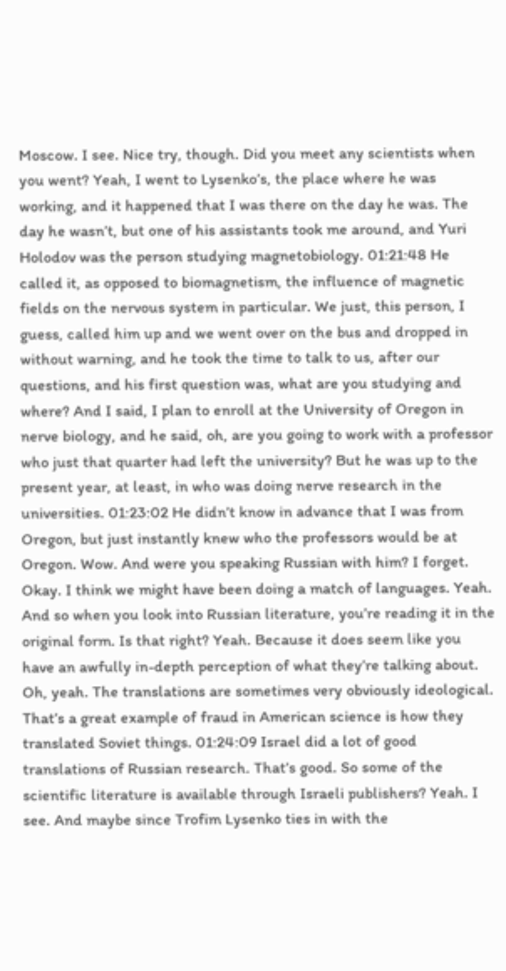Moscow. I see. Nice try, though. Did you meet any scientists when you went? Yeah, I went to Lysenko’s, the place where he was working, and it happened that I was there on the day he was. The day he wasn’t, but one of his assistants took me around, and Yuri Holodov was the person studying magnetobiology. 01:21:48 He called it, as opposed to biomagnetism, the influence of magnetic fields on the nervous system in particular. We just, this person, I guess, called him up and we went over on the bus and dropped in without warning, and he took the time to talk to us, after our questions, and his first question was, what are you studying and where? And I said, I plan to enroll at the University of Oregon in nerve biology, and he said, oh, are you going to work with a professor who just that quarter had left the university? But he was up to the present year, at least, in who was doing nerve research in the universities. 01:23:02 He didn’t know in advance that I was from Oregon, but just instantly knew who the professors would be at Oregon. Wow. And were you speaking Russian with him? I forget. Okay. I think we might have been doing a match of languages. Yeah. And so when you look into Russian literature, you’re reading it in the original form. Is that right? Yeah. Because it does seem like you have an awfully in-depth perception of what they’re talking about. Oh, yeah. The translations are sometimes very obviously ideological. That’s a great example of fraud in American science is how they translated Soviet things. 01:24:09 Israel did a lot of good translations of Russian research. That’s good. So some of the scientific literature is available through Israeli publishers? Yeah. I see. And maybe since Trofim Lysenko ties in with the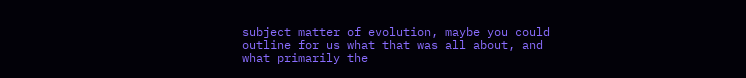subject matter of evolution, maybe you could outline for us what that was all about, and what primarily the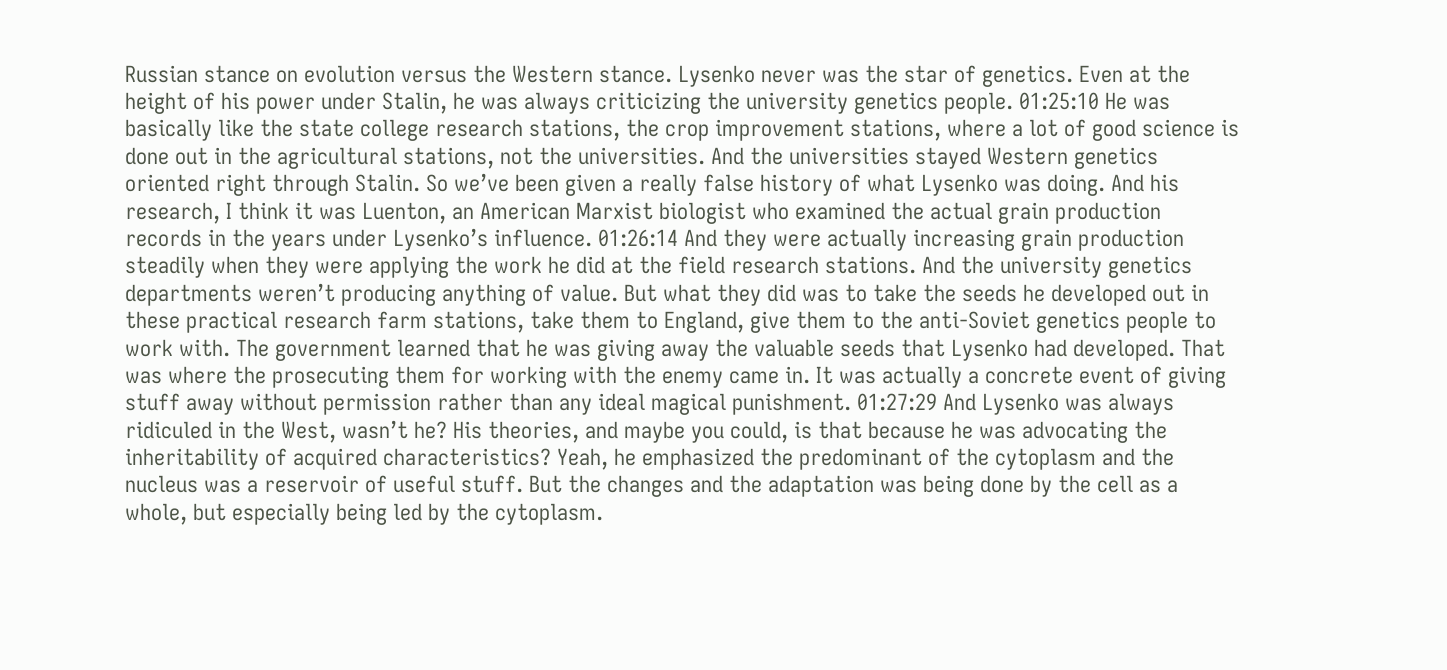Russian stance on evolution versus the Western stance. Lysenko never was the star of genetics. Even at the height of his power under Stalin, he was always criticizing the university genetics people. 01:25:10 He was basically like the state college research stations, the crop improvement stations, where a lot of good science is done out in the agricultural stations, not the universities. And the universities stayed Western genetics oriented right through Stalin. So we’ve been given a really false history of what Lysenko was doing. And his research, I think it was Luenton, an American Marxist biologist who examined the actual grain production records in the years under Lysenko’s influence. 01:26:14 And they were actually increasing grain production steadily when they were applying the work he did at the field research stations. And the university genetics departments weren’t producing anything of value. But what they did was to take the seeds he developed out in these practical research farm stations, take them to England, give them to the anti-Soviet genetics people to work with. The government learned that he was giving away the valuable seeds that Lysenko had developed. That was where the prosecuting them for working with the enemy came in. It was actually a concrete event of giving stuff away without permission rather than any ideal magical punishment. 01:27:29 And Lysenko was always ridiculed in the West, wasn’t he? His theories, and maybe you could, is that because he was advocating the inheritability of acquired characteristics? Yeah, he emphasized the predominant of the cytoplasm and the nucleus was a reservoir of useful stuff. But the changes and the adaptation was being done by the cell as a whole, but especially being led by the cytoplasm.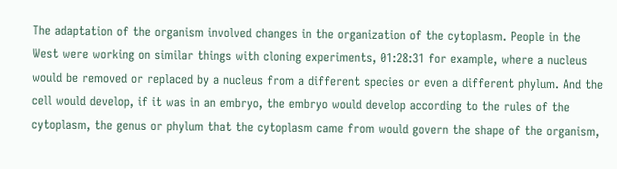The adaptation of the organism involved changes in the organization of the cytoplasm. People in the West were working on similar things with cloning experiments, 01:28:31 for example, where a nucleus would be removed or replaced by a nucleus from a different species or even a different phylum. And the cell would develop, if it was in an embryo, the embryo would develop according to the rules of the cytoplasm, the genus or phylum that the cytoplasm came from would govern the shape of the organism,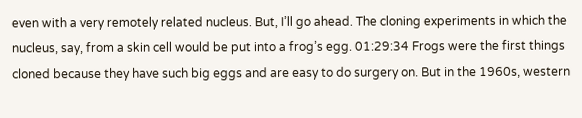even with a very remotely related nucleus. But, I’ll go ahead. The cloning experiments in which the nucleus, say, from a skin cell would be put into a frog’s egg. 01:29:34 Frogs were the first things cloned because they have such big eggs and are easy to do surgery on. But in the 1960s, western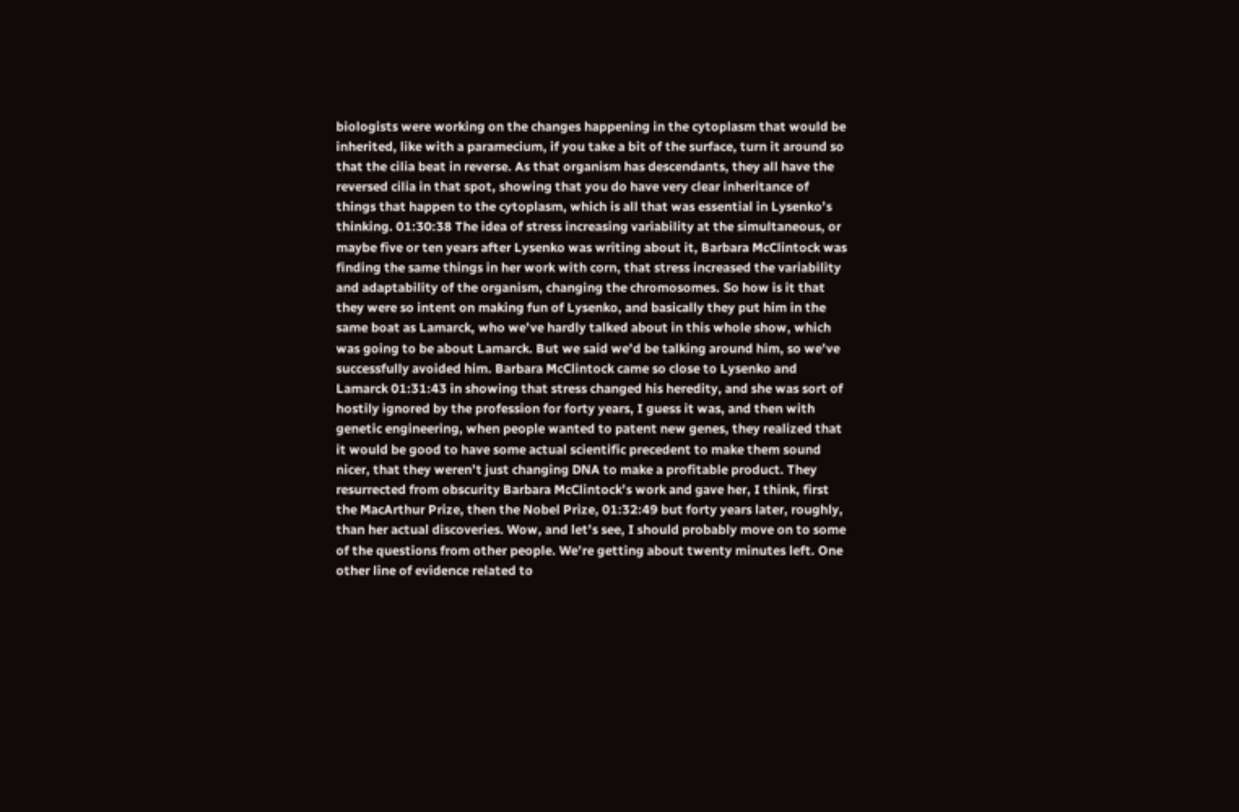biologists were working on the changes happening in the cytoplasm that would be inherited, like with a paramecium, if you take a bit of the surface, turn it around so that the cilia beat in reverse. As that organism has descendants, they all have the reversed cilia in that spot, showing that you do have very clear inheritance of things that happen to the cytoplasm, which is all that was essential in Lysenko’s thinking. 01:30:38 The idea of stress increasing variability at the simultaneous, or maybe five or ten years after Lysenko was writing about it, Barbara McClintock was finding the same things in her work with corn, that stress increased the variability and adaptability of the organism, changing the chromosomes. So how is it that they were so intent on making fun of Lysenko, and basically they put him in the same boat as Lamarck, who we’ve hardly talked about in this whole show, which was going to be about Lamarck. But we said we’d be talking around him, so we’ve successfully avoided him. Barbara McClintock came so close to Lysenko and Lamarck 01:31:43 in showing that stress changed his heredity, and she was sort of hostily ignored by the profession for forty years, I guess it was, and then with genetic engineering, when people wanted to patent new genes, they realized that it would be good to have some actual scientific precedent to make them sound nicer, that they weren’t just changing DNA to make a profitable product. They resurrected from obscurity Barbara McClintock’s work and gave her, I think, first the MacArthur Prize, then the Nobel Prize, 01:32:49 but forty years later, roughly, than her actual discoveries. Wow, and let’s see, I should probably move on to some of the questions from other people. We’re getting about twenty minutes left. One other line of evidence related to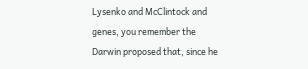Lysenko and McClintock and genes, you remember the Darwin proposed that, since he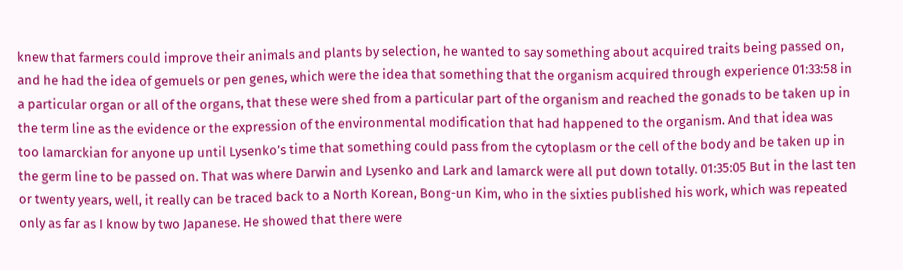knew that farmers could improve their animals and plants by selection, he wanted to say something about acquired traits being passed on, and he had the idea of gemuels or pen genes, which were the idea that something that the organism acquired through experience 01:33:58 in a particular organ or all of the organs, that these were shed from a particular part of the organism and reached the gonads to be taken up in the term line as the evidence or the expression of the environmental modification that had happened to the organism. And that idea was too lamarckian for anyone up until Lysenko’s time that something could pass from the cytoplasm or the cell of the body and be taken up in the germ line to be passed on. That was where Darwin and Lysenko and Lark and lamarck were all put down totally. 01:35:05 But in the last ten or twenty years, well, it really can be traced back to a North Korean, Bong-un Kim, who in the sixties published his work, which was repeated only as far as I know by two Japanese. He showed that there were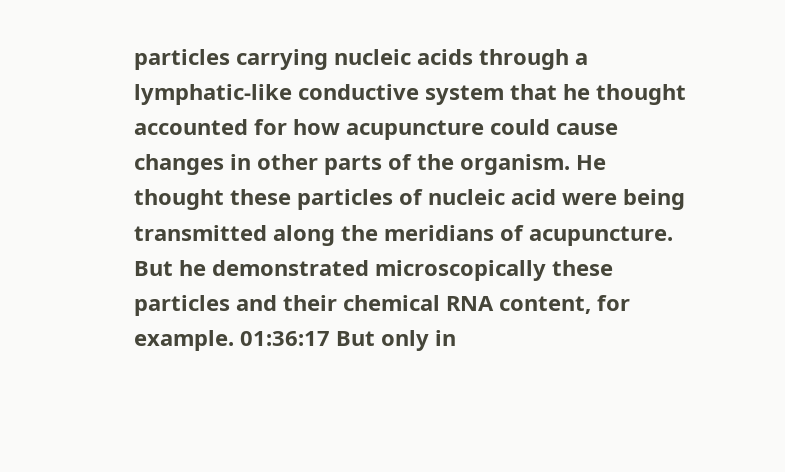particles carrying nucleic acids through a lymphatic-like conductive system that he thought accounted for how acupuncture could cause changes in other parts of the organism. He thought these particles of nucleic acid were being transmitted along the meridians of acupuncture. But he demonstrated microscopically these particles and their chemical RNA content, for example. 01:36:17 But only in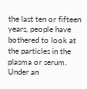the last ten or fifteen years, people have bothered to look at the particles in the plasma or serum. Under an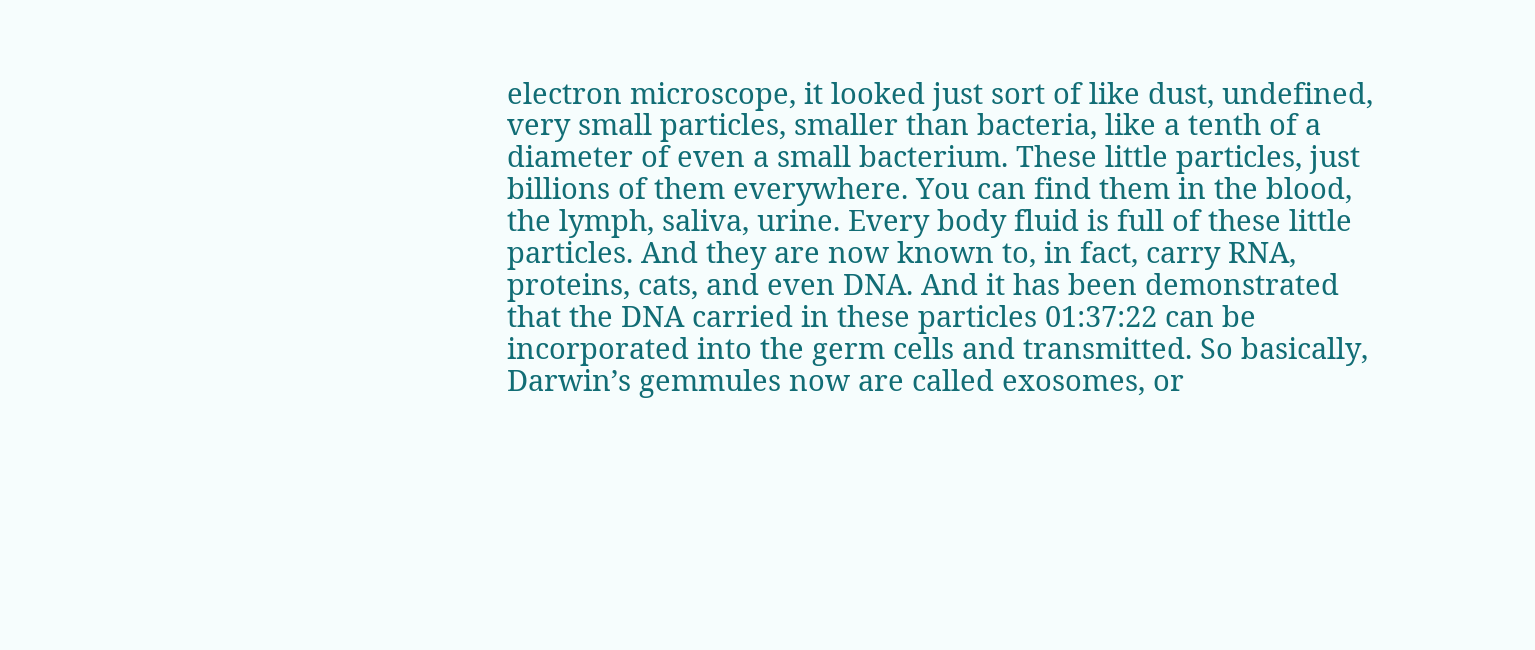electron microscope, it looked just sort of like dust, undefined, very small particles, smaller than bacteria, like a tenth of a diameter of even a small bacterium. These little particles, just billions of them everywhere. You can find them in the blood, the lymph, saliva, urine. Every body fluid is full of these little particles. And they are now known to, in fact, carry RNA, proteins, cats, and even DNA. And it has been demonstrated that the DNA carried in these particles 01:37:22 can be incorporated into the germ cells and transmitted. So basically, Darwin’s gemmules now are called exosomes, or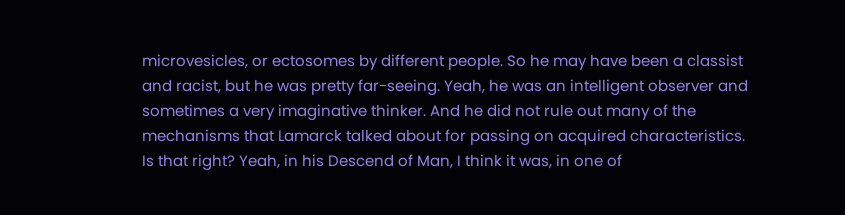microvesicles, or ectosomes by different people. So he may have been a classist and racist, but he was pretty far-seeing. Yeah, he was an intelligent observer and sometimes a very imaginative thinker. And he did not rule out many of the mechanisms that Lamarck talked about for passing on acquired characteristics. Is that right? Yeah, in his Descend of Man, I think it was, in one of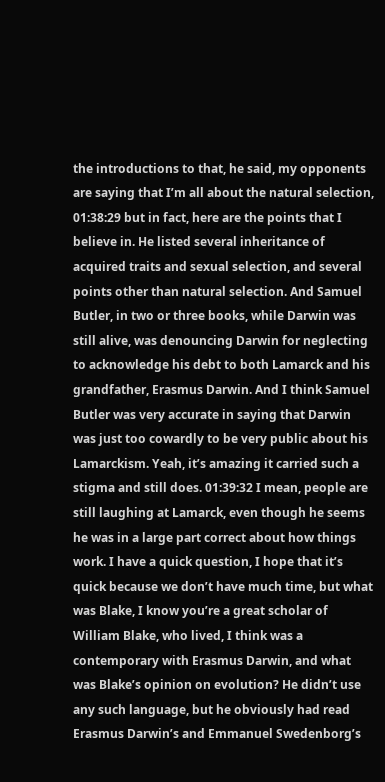the introductions to that, he said, my opponents are saying that I’m all about the natural selection, 01:38:29 but in fact, here are the points that I believe in. He listed several inheritance of acquired traits and sexual selection, and several points other than natural selection. And Samuel Butler, in two or three books, while Darwin was still alive, was denouncing Darwin for neglecting to acknowledge his debt to both Lamarck and his grandfather, Erasmus Darwin. And I think Samuel Butler was very accurate in saying that Darwin was just too cowardly to be very public about his Lamarckism. Yeah, it’s amazing it carried such a stigma and still does. 01:39:32 I mean, people are still laughing at Lamarck, even though he seems he was in a large part correct about how things work. I have a quick question, I hope that it’s quick because we don’t have much time, but what was Blake, I know you’re a great scholar of William Blake, who lived, I think was a contemporary with Erasmus Darwin, and what was Blake’s opinion on evolution? He didn’t use any such language, but he obviously had read Erasmus Darwin’s and Emmanuel Swedenborg’s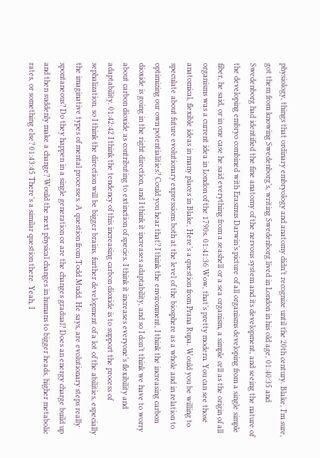physiology, things that ordinary embryology and anatomy didn’t recognize until the 20th century. Blake, I’m sure, got them from knowing Swedenborg’s, writing Swedenborg lived in London in his old age, 01:40:35 and Swedenborg had identified the fine anatomy of the nervous system and its development, and seeing the nature of the developing embryo combined with Erasmus Darwin’s picture of all organisms developing from a single simple fiber, he said, or in one case he said everything from a seashell or a sea organism, a simple cell as the origin of all organisms was a current idea in London of the 1790s. 01:41:36 Wow, that’s pretty modern. You can see those anatomical, flexible ideas in many places in Blake. Here’s a question from Prana Rupa. Would you be willing to speculate about future evolutionary expressions both at the level of the biosphere as a whole and in relation to optimizing our own potentialities? Could you hear that? I think the environment, I think the increasing carbon dioxide is going in the right direction, and I think it increases adaptability, and so I don’t think we have to worry about carbon dioxide as contributing to extinction of species. I think it increases everyone’s flexibility and adaptability. 01:42:42 I think the tendency of this increasing carbon dioxide is to support the process of sephalization, so I think the direction will be bigger brains, further development of a lot of the abilities, especially the imaginative types of mental processes. A question from Todd Mudd. He says, are evolutionary steps really spontaneous? Do they happen in a single generation or are the changes gradual? Does an energy charge build up and then suddenly make a change? Would the next physical changes in humans to bigger heads, higher metabolic rates, or something else? 01:43:45 There’s a similar question there. Yeah, I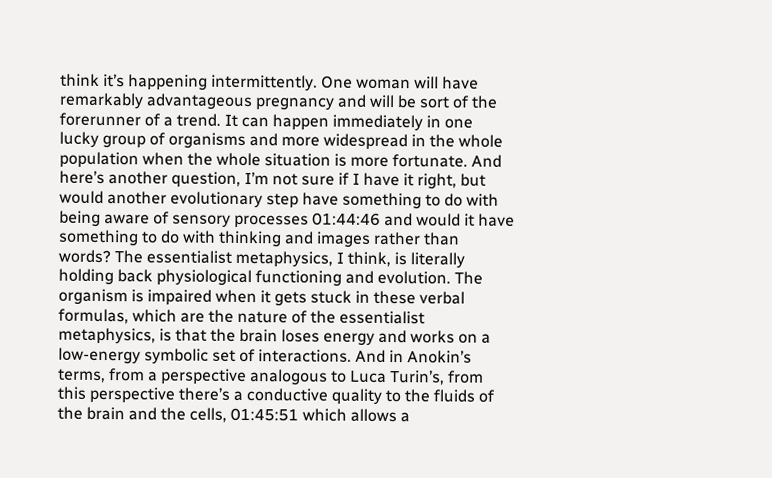think it’s happening intermittently. One woman will have remarkably advantageous pregnancy and will be sort of the forerunner of a trend. It can happen immediately in one lucky group of organisms and more widespread in the whole population when the whole situation is more fortunate. And here’s another question, I’m not sure if I have it right, but would another evolutionary step have something to do with being aware of sensory processes 01:44:46 and would it have something to do with thinking and images rather than words? The essentialist metaphysics, I think, is literally holding back physiological functioning and evolution. The organism is impaired when it gets stuck in these verbal formulas, which are the nature of the essentialist metaphysics, is that the brain loses energy and works on a low-energy symbolic set of interactions. And in Anokin’s terms, from a perspective analogous to Luca Turin’s, from this perspective there’s a conductive quality to the fluids of the brain and the cells, 01:45:51 which allows a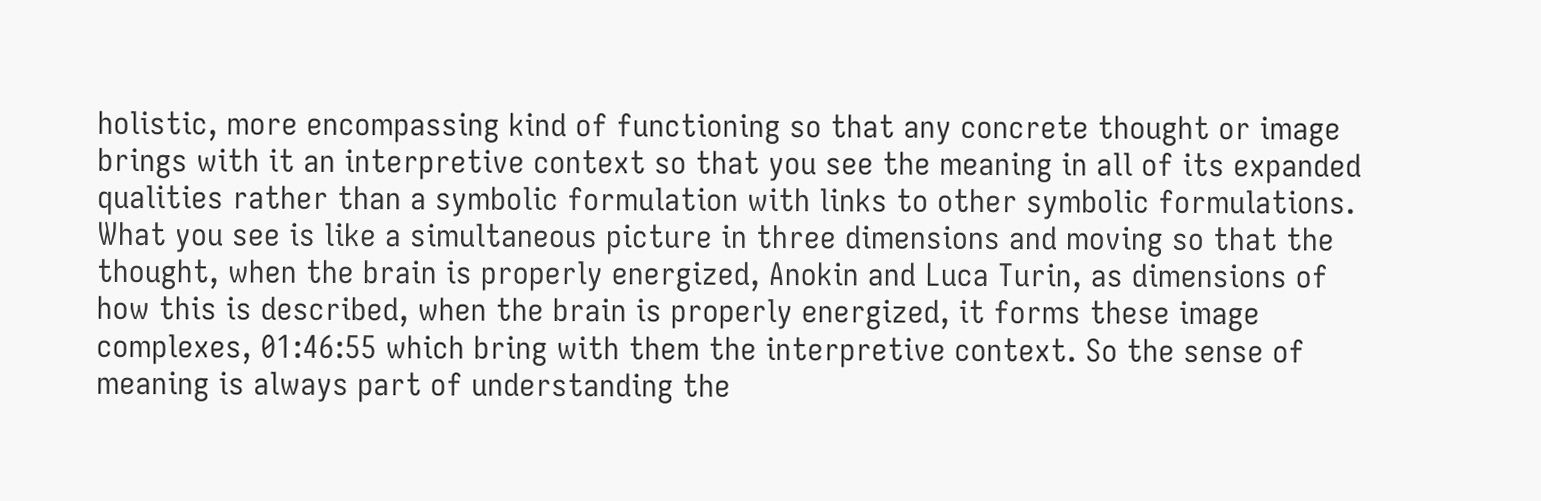holistic, more encompassing kind of functioning so that any concrete thought or image brings with it an interpretive context so that you see the meaning in all of its expanded qualities rather than a symbolic formulation with links to other symbolic formulations. What you see is like a simultaneous picture in three dimensions and moving so that the thought, when the brain is properly energized, Anokin and Luca Turin, as dimensions of how this is described, when the brain is properly energized, it forms these image complexes, 01:46:55 which bring with them the interpretive context. So the sense of meaning is always part of understanding the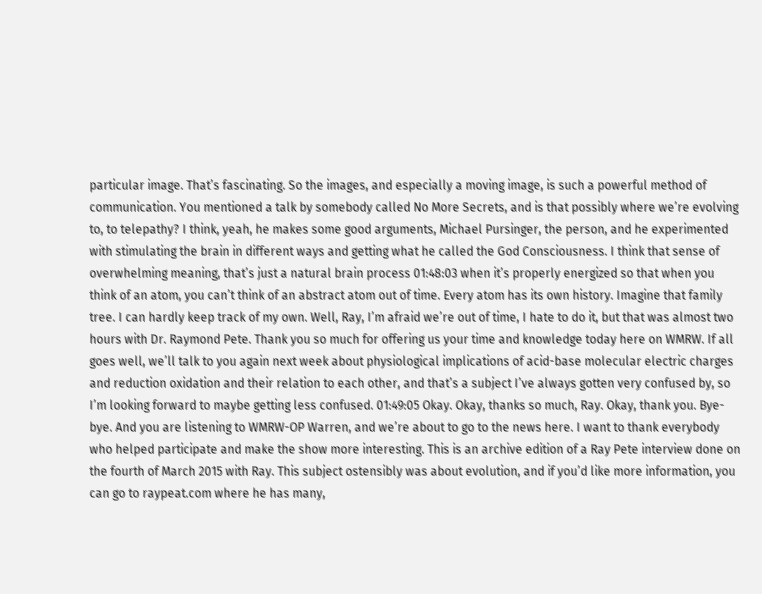particular image. That’s fascinating. So the images, and especially a moving image, is such a powerful method of communication. You mentioned a talk by somebody called No More Secrets, and is that possibly where we’re evolving to, to telepathy? I think, yeah, he makes some good arguments, Michael Pursinger, the person, and he experimented with stimulating the brain in different ways and getting what he called the God Consciousness. I think that sense of overwhelming meaning, that’s just a natural brain process 01:48:03 when it’s properly energized so that when you think of an atom, you can’t think of an abstract atom out of time. Every atom has its own history. Imagine that family tree. I can hardly keep track of my own. Well, Ray, I’m afraid we’re out of time, I hate to do it, but that was almost two hours with Dr. Raymond Pete. Thank you so much for offering us your time and knowledge today here on WMRW. If all goes well, we’ll talk to you again next week about physiological implications of acid-base molecular electric charges and reduction oxidation and their relation to each other, and that’s a subject I’ve always gotten very confused by, so I’m looking forward to maybe getting less confused. 01:49:05 Okay. Okay, thanks so much, Ray. Okay, thank you. Bye-bye. And you are listening to WMRW-OP Warren, and we’re about to go to the news here. I want to thank everybody who helped participate and make the show more interesting. This is an archive edition of a Ray Pete interview done on the fourth of March 2015 with Ray. This subject ostensibly was about evolution, and if you’d like more information, you can go to raypeat.com where he has many,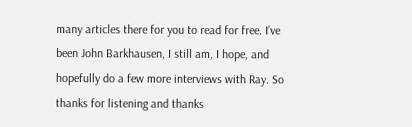many articles there for you to read for free. I’ve been John Barkhausen, I still am, I hope, and hopefully do a few more interviews with Ray. So thanks for listening and thanks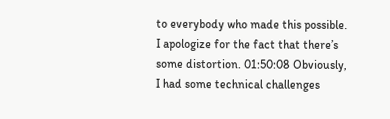to everybody who made this possible. I apologize for the fact that there’s some distortion. 01:50:08 Obviously, I had some technical challenges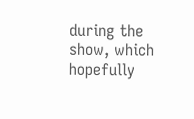during the show, which hopefully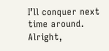I’ll conquer next time around. Alright,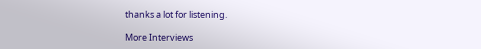thanks a lot for listening.

More Interviews